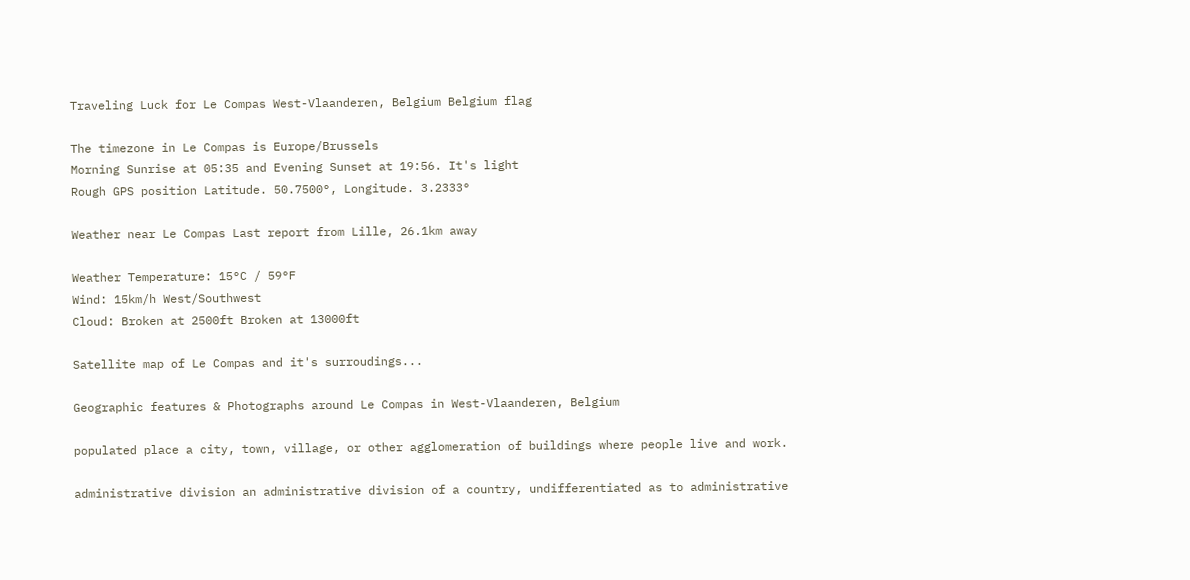Traveling Luck for Le Compas West-Vlaanderen, Belgium Belgium flag

The timezone in Le Compas is Europe/Brussels
Morning Sunrise at 05:35 and Evening Sunset at 19:56. It's light
Rough GPS position Latitude. 50.7500°, Longitude. 3.2333°

Weather near Le Compas Last report from Lille, 26.1km away

Weather Temperature: 15°C / 59°F
Wind: 15km/h West/Southwest
Cloud: Broken at 2500ft Broken at 13000ft

Satellite map of Le Compas and it's surroudings...

Geographic features & Photographs around Le Compas in West-Vlaanderen, Belgium

populated place a city, town, village, or other agglomeration of buildings where people live and work.

administrative division an administrative division of a country, undifferentiated as to administrative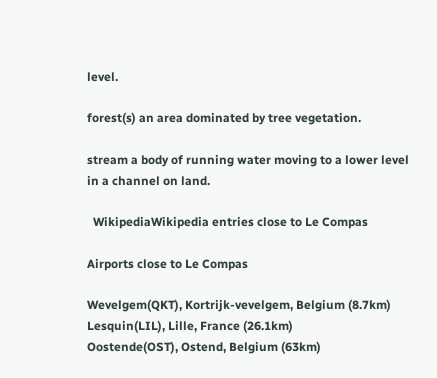level.

forest(s) an area dominated by tree vegetation.

stream a body of running water moving to a lower level in a channel on land.

  WikipediaWikipedia entries close to Le Compas

Airports close to Le Compas

Wevelgem(QKT), Kortrijk-vevelgem, Belgium (8.7km)
Lesquin(LIL), Lille, France (26.1km)
Oostende(OST), Ostend, Belgium (63km)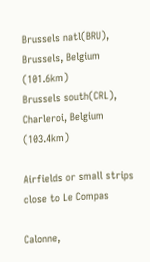Brussels natl(BRU), Brussels, Belgium (101.6km)
Brussels south(CRL), Charleroi, Belgium (103.4km)

Airfields or small strips close to Le Compas

Calonne,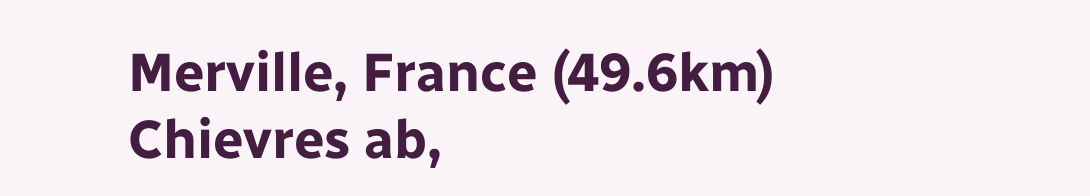Merville, France (49.6km)
Chievres ab,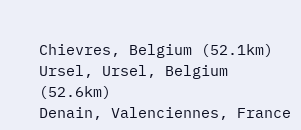Chievres, Belgium (52.1km)
Ursel, Ursel, Belgium (52.6km)
Denain, Valenciennes, France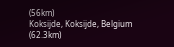(56km)
Koksijde, Koksijde, Belgium (62.3km)